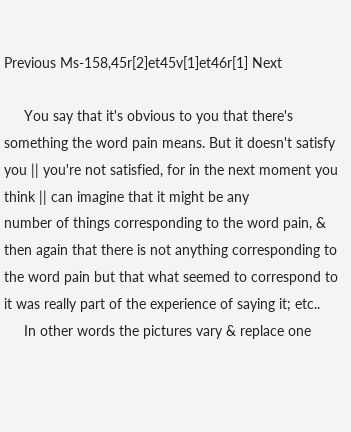Previous Ms-158,45r[2]et45v[1]et46r[1] Next

     You say that it's obvious to you that there's something the word pain means. But it doesn't satisfy you || you're not satisfied, for in the next moment you think || can imagine that it might be any
number of things corresponding to the word pain, & then again that there is not anything corresponding to the word pain but that what seemed to correspond to it was really part of the experience of saying it; etc..
     In other words the pictures vary & replace one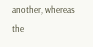another, whereas the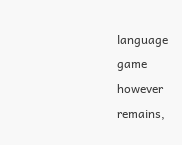language game however remains,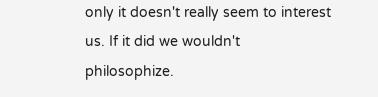only it doesn't really seem to interest us. If it did we wouldn't philosophize.